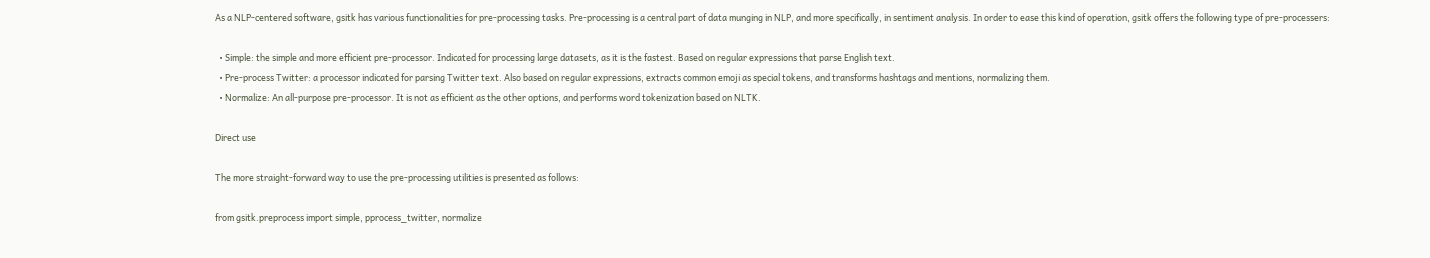As a NLP-centered software, gsitk has various functionalities for pre-processing tasks. Pre-processing is a central part of data munging in NLP, and more specifically, in sentiment analysis. In order to ease this kind of operation, gsitk offers the following type of pre-processers:

  • Simple: the simple and more efficient pre-processor. Indicated for processing large datasets, as it is the fastest. Based on regular expressions that parse English text.
  • Pre-process Twitter: a processor indicated for parsing Twitter text. Also based on regular expressions, extracts common emoji as special tokens, and transforms hashtags and mentions, normalizing them.
  • Normalize: An all-purpose pre-processor. It is not as efficient as the other options, and performs word tokenization based on NLTK.

Direct use

The more straight-forward way to use the pre-processing utilities is presented as follows:

from gsitk.preprocess import simple, pprocess_twitter, normalize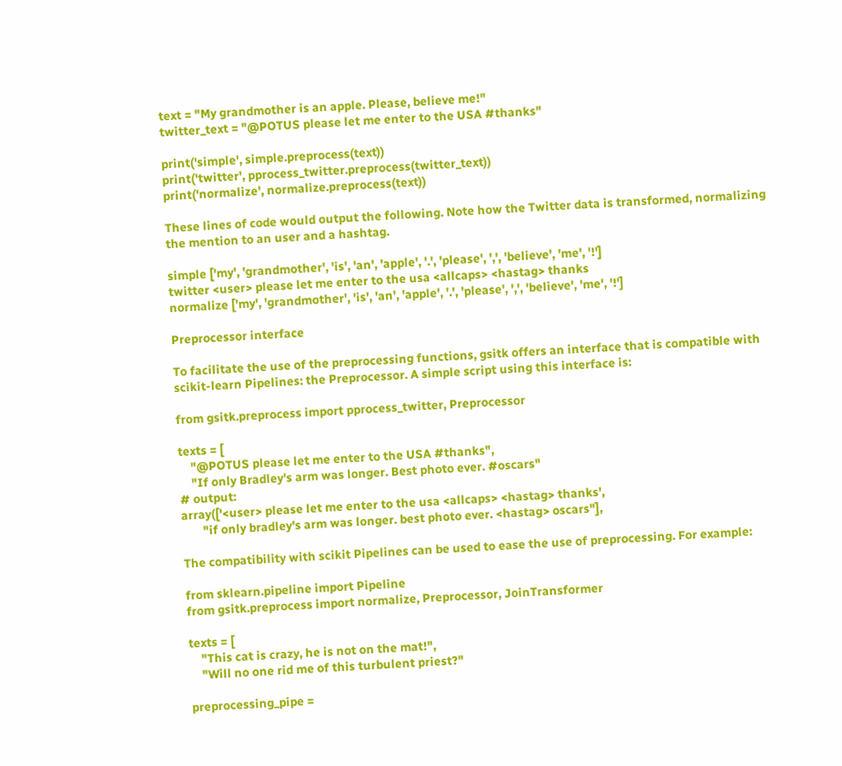text = "My grandmother is an apple. Please, believe me!"
twitter_text = "@POTUS please let me enter to the USA #thanks"

print('simple', simple.preprocess(text))
print('twitter', pprocess_twitter.preprocess(twitter_text))
print('normalize', normalize.preprocess(text))

These lines of code would output the following. Note how the Twitter data is transformed, normalizing the mention to an user and a hashtag.

simple ['my', 'grandmother', 'is', 'an', 'apple', '.', 'please', ',', 'believe', 'me', '!']
twitter <user> please let me enter to the usa <allcaps> <hastag> thanks
normalize ['my', 'grandmother', 'is', 'an', 'apple', '.', 'please', ',', 'believe', 'me', '!']

Preprocessor interface

To facilitate the use of the preprocessing functions, gsitk offers an interface that is compatible with scikit-learn Pipelines: the Preprocessor. A simple script using this interface is:

from gsitk.preprocess import pprocess_twitter, Preprocessor

texts = [
    "@POTUS please let me enter to the USA #thanks",
    "If only Bradley's arm was longer. Best photo ever. #oscars"
# output:
array(['<user> please let me enter to the usa <allcaps> <hastag> thanks',
       "if only bradley's arm was longer. best photo ever. <hastag> oscars"],

The compatibility with scikit Pipelines can be used to ease the use of preprocessing. For example:

from sklearn.pipeline import Pipeline
from gsitk.preprocess import normalize, Preprocessor, JoinTransformer

texts = [
    "This cat is crazy, he is not on the mat!",
    "Will no one rid me of this turbulent priest?"

preprocessing_pipe =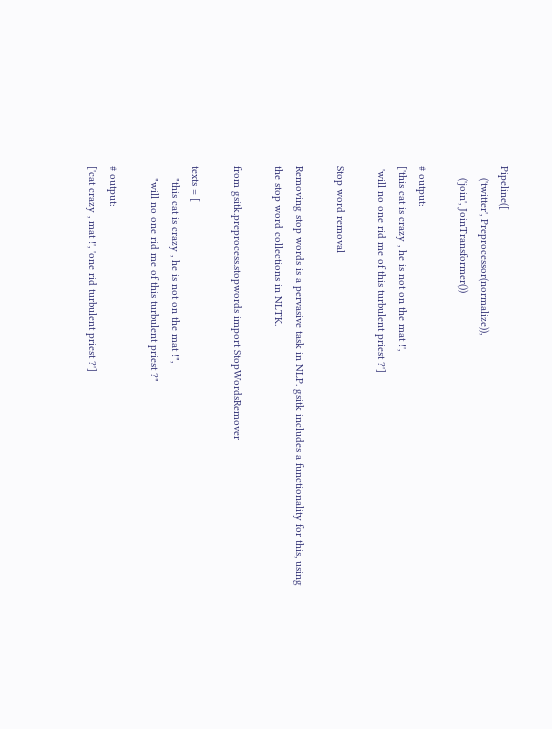Pipeline([
    ('twitter', Preprocessor(normalize)),
    ('join', JoinTransformer())

# output:
['this cat is crazy , he is not on the mat !',
 'will no one rid me of this turbulent priest ?']

Stop word removal

Removing stop words is a pervasive task in NLP. gsitk includes a functionality for this, using the stop word collections in NLTK.

from gsitk.preprocess.stopwords import StopWordsRemover

texts = [
    "this cat is crazy , he is not on the mat !",
    "will no one rid me of this turbulent priest ?"

# output:
['cat crazy , mat !', 'one rid turbulent priest ?']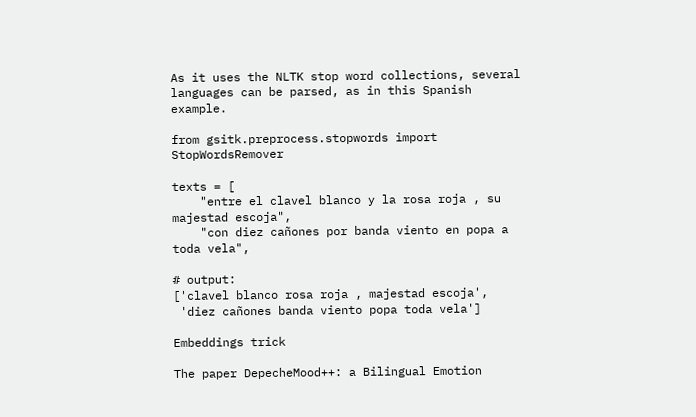As it uses the NLTK stop word collections, several languages can be parsed, as in this Spanish example.

from gsitk.preprocess.stopwords import StopWordsRemover

texts = [
    "entre el clavel blanco y la rosa roja , su majestad escoja",
    "con diez cañones por banda viento en popa a toda vela",

# output:
['clavel blanco rosa roja , majestad escoja',
 'diez cañones banda viento popa toda vela']

Embeddings trick

The paper DepecheMood++: a Bilingual Emotion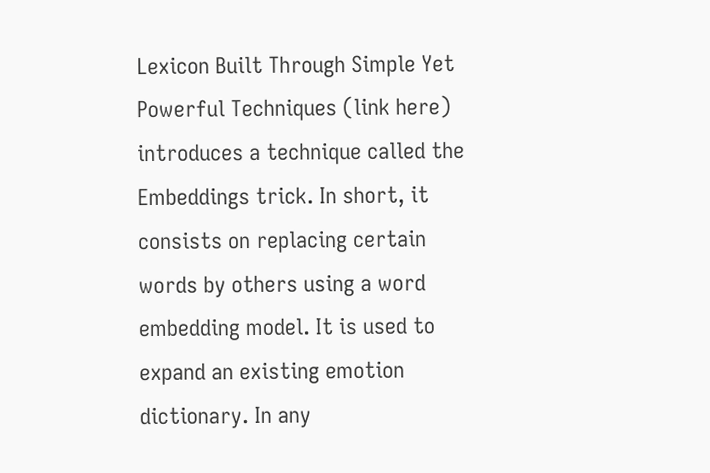Lexicon Built Through Simple Yet Powerful Techniques (link here) introduces a technique called the Embeddings trick. In short, it consists on replacing certain words by others using a word embedding model. It is used to expand an existing emotion dictionary. In any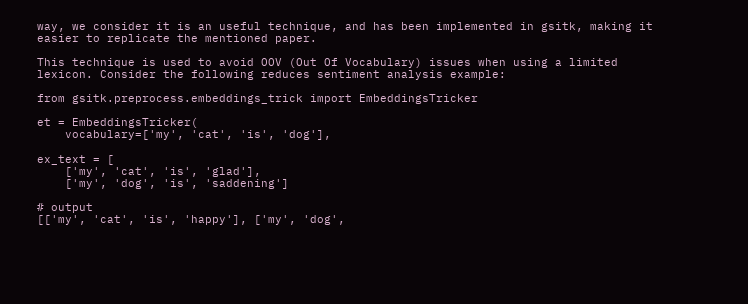way, we consider it is an useful technique, and has been implemented in gsitk, making it easier to replicate the mentioned paper.

This technique is used to avoid OOV (Out Of Vocabulary) issues when using a limited lexicon. Consider the following reduces sentiment analysis example:

from gsitk.preprocess.embeddings_trick import EmbeddingsTricker

et = EmbeddingsTricker(
    vocabulary=['my', 'cat', 'is', 'dog'],

ex_text = [
    ['my', 'cat', 'is', 'glad'],
    ['my', 'dog', 'is', 'saddening']

# output
[['my', 'cat', 'is', 'happy'], ['my', 'dog',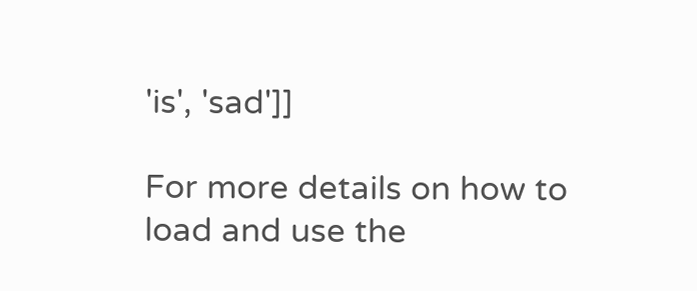'is', 'sad']]

For more details on how to load and use the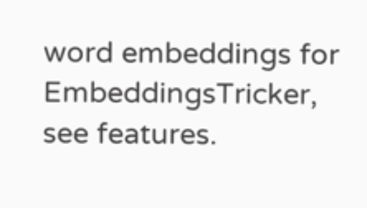word embeddings for EmbeddingsTricker, see features.